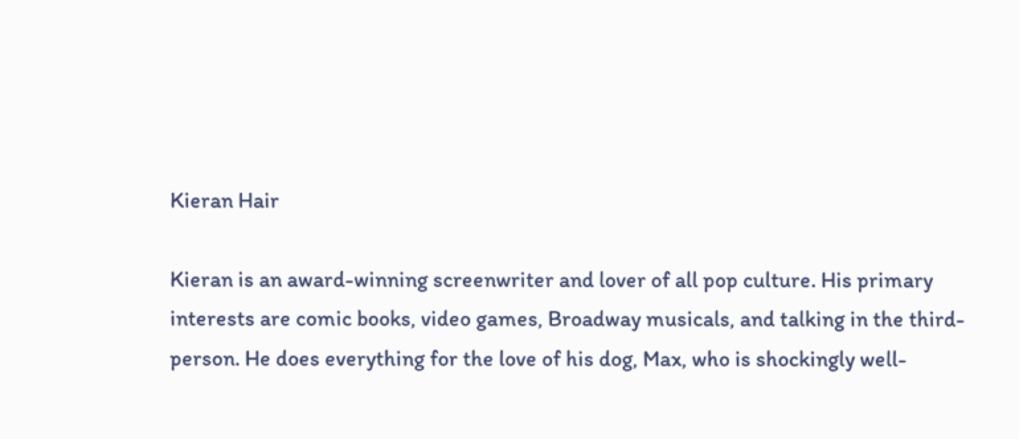Kieran Hair

Kieran is an award-winning screenwriter and lover of all pop culture. His primary interests are comic books, video games, Broadway musicals, and talking in the third-person. He does everything for the love of his dog, Max, who is shockingly well-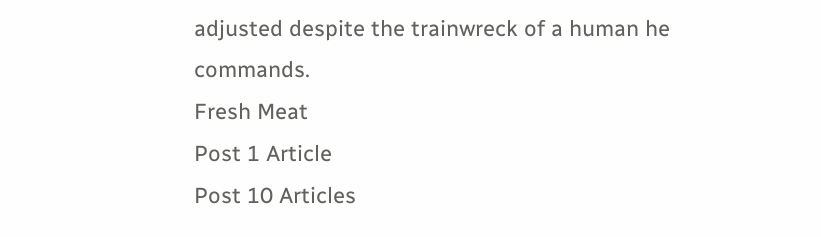adjusted despite the trainwreck of a human he commands.
Fresh Meat
Post 1 Article
Post 10 Articles